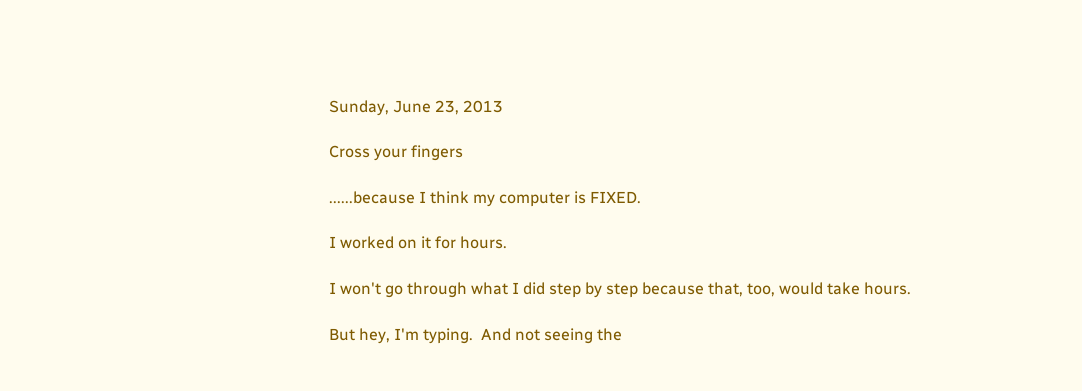Sunday, June 23, 2013

Cross your fingers

......because I think my computer is FIXED.

I worked on it for hours.

I won't go through what I did step by step because that, too, would take hours.

But hey, I'm typing.  And not seeing the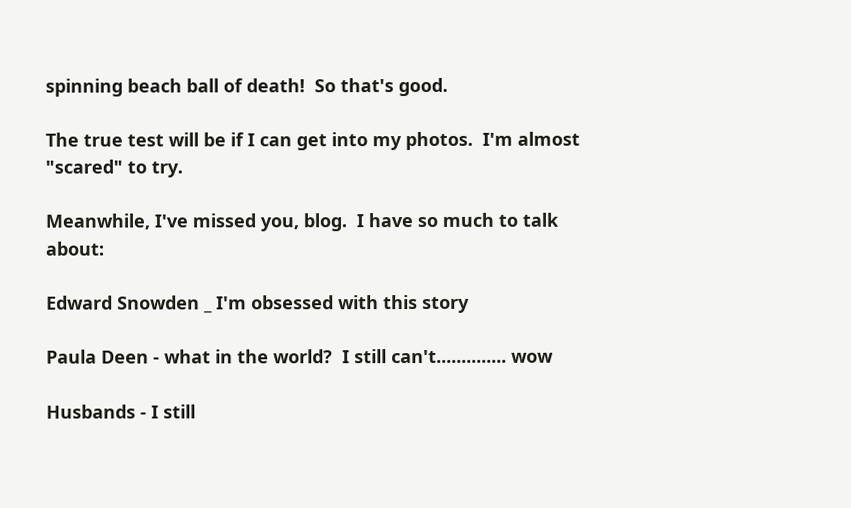spinning beach ball of death!  So that's good.

The true test will be if I can get into my photos.  I'm almost "scared" to try.

Meanwhile, I've missed you, blog.  I have so much to talk about:

Edward Snowden _ I'm obsessed with this story

Paula Deen - what in the world?  I still can't.............. wow

Husbands - I still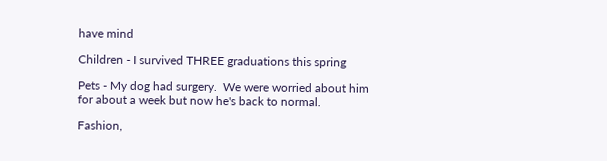have mind

Children - I survived THREE graduations this spring

Pets - My dog had surgery.  We were worried about him for about a week but now he's back to normal.

Fashion,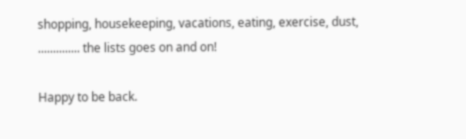shopping, housekeeping, vacations, eating, exercise, dust, .............. the lists goes on and on!

Happy to be back.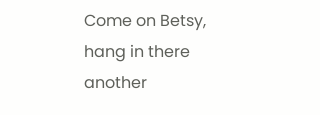Come on Betsy, hang in there another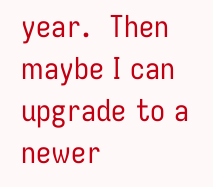year.  Then maybe I can upgrade to a newer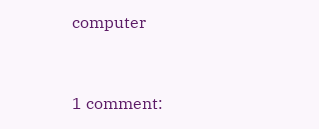computer


1 comment: